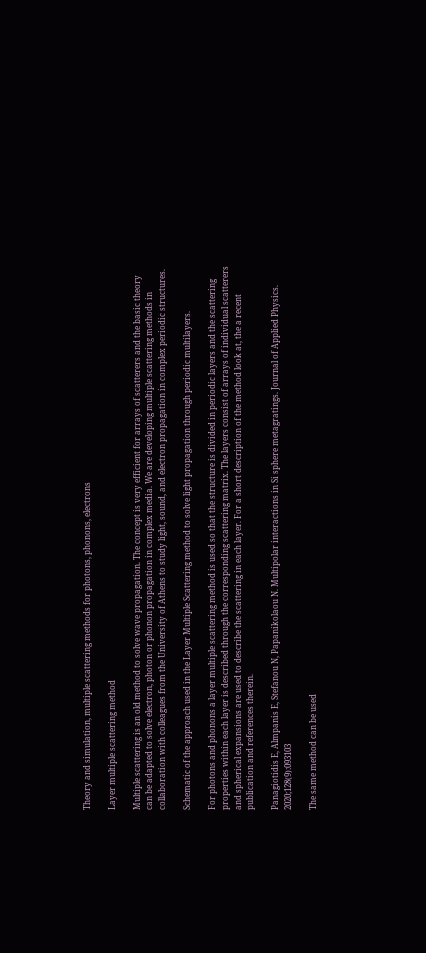Theory and simulation, multiple scattering methods for photons, phonons, electrons

Layer multiple scattering method

Multiple scattering is an old method to solve wave propagation. The concept is very efficient for arrays of scatterers and the basic theory can be adapted to solve electron, photon or phonon propagation in complex media. We are developing multiple scattering methods in collaboration with colleagues from the University of Athens to study light, sound, and electron propagation in complex periodic structures.

Schematic of the approach used in the Layer Multiple Scattering method to solve light propagation through periodic multilayers.

For photons and phonons a layer multiple scattering method is used so that the structure is divided in periodic layers and the scattering properties within each layer is described through the corresponding scattering matrix. The layers consist of arrays of individual scatterers and spherical expansions are used to describe the scattering in each layer. For a short description of the method look at, the a recent publication and references therein.

Panagiotidis E, Almpanis E, Stefanou N, Papanikolaou N. Multipolar interactions in Si sphere metagratings. Journal of Applied Physics. 2020;128(9):093103

The same method can be used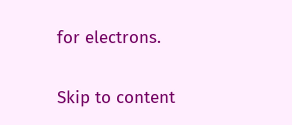for electrons.

Skip to content